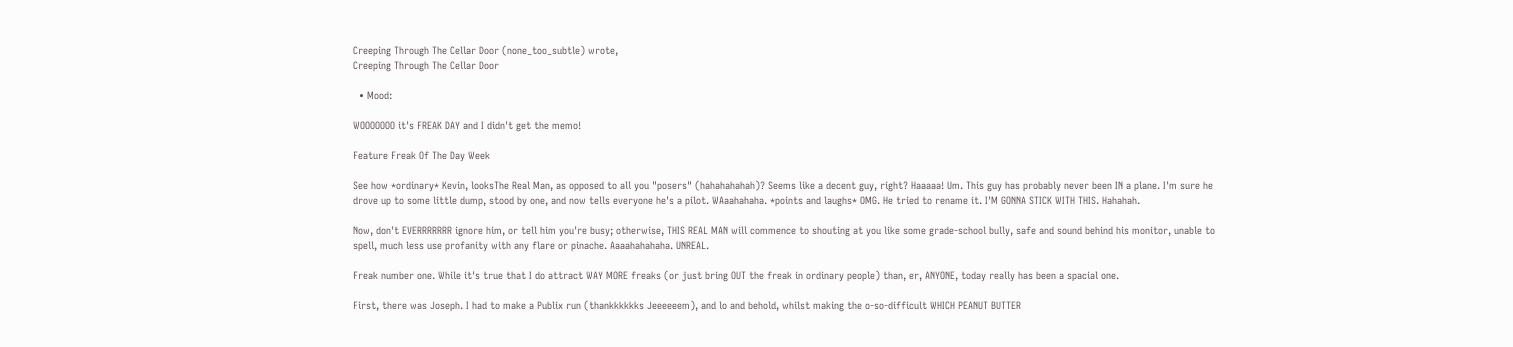Creeping Through The Cellar Door (none_too_subtle) wrote,
Creeping Through The Cellar Door

  • Mood:

WOOOOOOO it's FREAK DAY and I didn't get the memo!

Feature Freak Of The Day Week

See how *ordinary* Kevin, looksThe Real Man, as opposed to all you "posers" (hahahahahah)? Seems like a decent guy, right? Haaaaa! Um. This guy has probably never been IN a plane. I'm sure he drove up to some little dump, stood by one, and now tells everyone he's a pilot. WAaahahaha. *points and laughs* OMG. He tried to rename it. I'M GONNA STICK WITH THIS. Hahahah.

Now, don't EVERRRRRRR ignore him, or tell him you're busy; otherwise, THIS REAL MAN will commence to shouting at you like some grade-school bully, safe and sound behind his monitor, unable to spell, much less use profanity with any flare or pinache. Aaaahahahaha. UNREAL.

Freak number one. While it's true that I do attract WAY MORE freaks (or just bring OUT the freak in ordinary people) than, er, ANYONE, today really has been a spacial one.

First, there was Joseph. I had to make a Publix run (thankkkkkks Jeeeeeem), and lo and behold, whilst making the o-so-difficult WHICH PEANUT BUTTER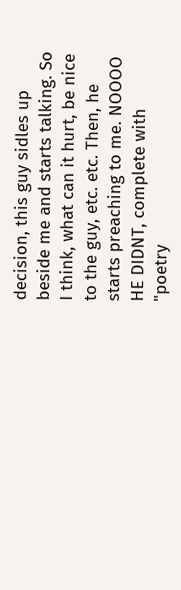decision, this guy sidles up beside me and starts talking. So I think, what can it hurt, be nice to the guy, etc. etc. Then, he starts preaching to me. NOOOO HE DIDNT, complete with "poetry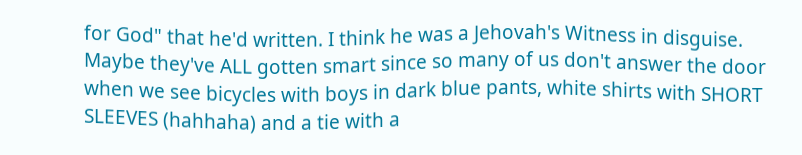for God" that he'd written. I think he was a Jehovah's Witness in disguise. Maybe they've ALL gotten smart since so many of us don't answer the door when we see bicycles with boys in dark blue pants, white shirts with SHORT SLEEVES (hahhaha) and a tie with a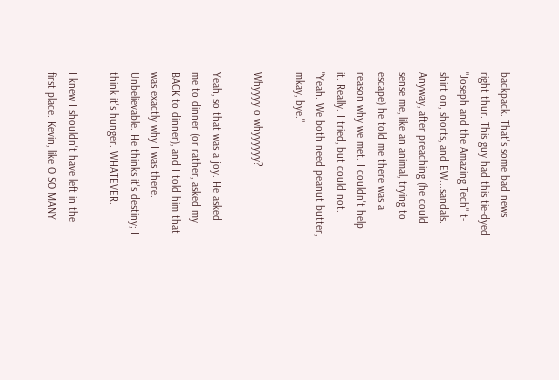backpack. That's some bad news right thur. This guy had this tie-dyed "Joseph and the Amazing Tech" t-shirt on, shorts, and EW...sandals. Anyway, after preaching (he could sense me, like an animal, trying to escape) he told me there was a reason why we met. I couldn't help it. Really. I tried, but could not. "Yeah. We both need peanut butter, mkay, bye."

Whyyyy o whyyyyyy?

Yeah, so that was a joy. He asked me to dinner (or rather, asked my BACK to dinner), and I told him that was exactly why I was there. Unbelievable. He thinks it's destiny; I think it's hunger. WHATEVER.

I knew I shouldn't have left in the first place. Kevin, like O SO MANY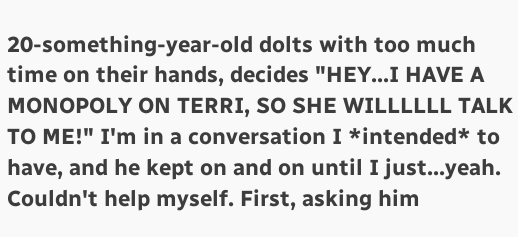20-something-year-old dolts with too much time on their hands, decides "HEY...I HAVE A MONOPOLY ON TERRI, SO SHE WILLLLLL TALK TO ME!" I'm in a conversation I *intended* to have, and he kept on and on until I just...yeah. Couldn't help myself. First, asking him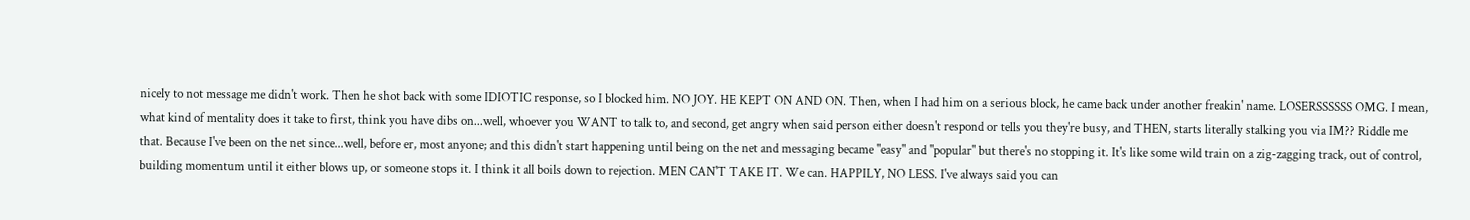nicely to not message me didn't work. Then he shot back with some IDIOTIC response, so I blocked him. NO JOY. HE KEPT ON AND ON. Then, when I had him on a serious block, he came back under another freakin' name. LOSERSSSSSS OMG. I mean, what kind of mentality does it take to first, think you have dibs on...well, whoever you WANT to talk to, and second, get angry when said person either doesn't respond or tells you they're busy, and THEN, starts literally stalking you via IM?? Riddle me that. Because I've been on the net since...well, before er, most anyone; and this didn't start happening until being on the net and messaging became "easy" and "popular" but there's no stopping it. It's like some wild train on a zig-zagging track, out of control, building momentum until it either blows up, or someone stops it. I think it all boils down to rejection. MEN CAN'T TAKE IT. We can. HAPPILY, NO LESS. I've always said you can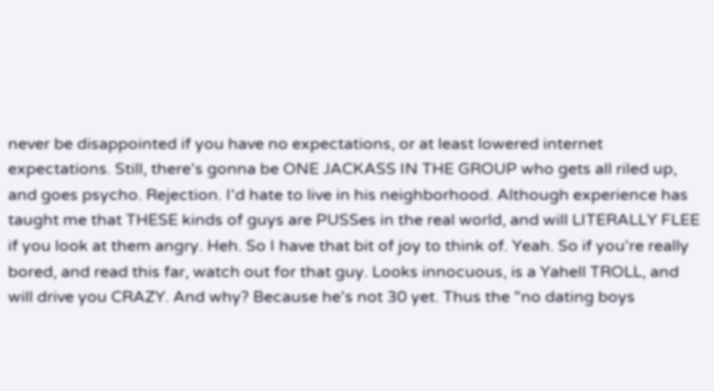never be disappointed if you have no expectations, or at least lowered internet expectations. Still, there's gonna be ONE JACKASS IN THE GROUP who gets all riled up, and goes psycho. Rejection. I'd hate to live in his neighborhood. Although experience has taught me that THESE kinds of guys are PUSSes in the real world, and will LITERALLY FLEE if you look at them angry. Heh. So I have that bit of joy to think of. Yeah. So if you're really bored, and read this far, watch out for that guy. Looks innocuous, is a Yahell TROLL, and will drive you CRAZY. And why? Because he's not 30 yet. Thus the "no dating boys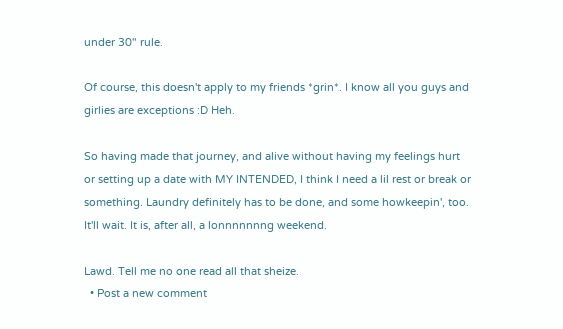under 30" rule.

Of course, this doesn't apply to my friends *grin*. I know all you guys and girlies are exceptions :D Heh.

So having made that journey, and alive without having my feelings hurt or setting up a date with MY INTENDED, I think I need a lil rest or break or something. Laundry definitely has to be done, and some howkeepin', too. It'll wait. It is, after all, a lonnnnnnng weekend.

Lawd. Tell me no one read all that sheize.
  • Post a new comment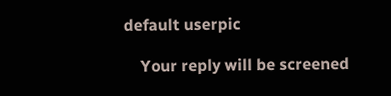default userpic

    Your reply will be screened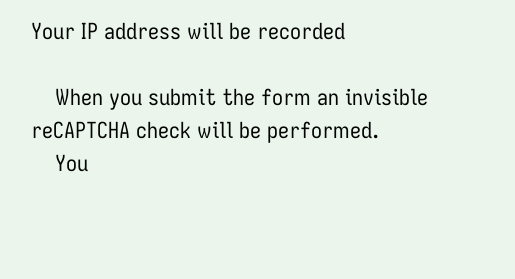Your IP address will be recorded

    When you submit the form an invisible reCAPTCHA check will be performed.
    You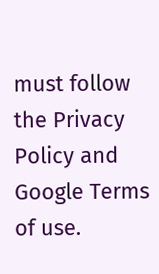must follow the Privacy Policy and Google Terms of use.